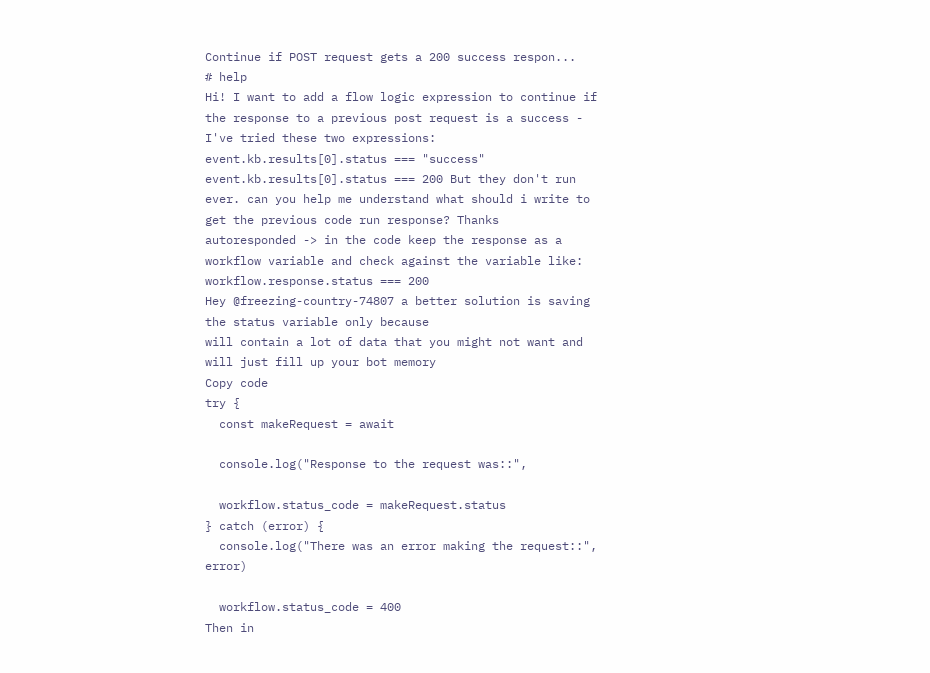Continue if POST request gets a 200 success respon...
# help
Hi! I want to add a flow logic expression to continue if the response to a previous post request is a success - I've tried these two expressions: event.kb.results[0].status === "success" event.kb.results[0].status === 200 But they don't run ever. can you help me understand what should i write to get the previous code run response? Thanks
autoresponded -> in the code keep the response as a workflow variable and check against the variable like:
workflow.response.status === 200
Hey @freezing-country-74807 a better solution is saving the status variable only because
will contain a lot of data that you might not want and will just fill up your bot memory
Copy code
try {
  const makeRequest = await

  console.log("Response to the request was::",

  workflow.status_code = makeRequest.status
} catch (error) {
  console.log("There was an error making the request::", error)

  workflow.status_code = 400
Then in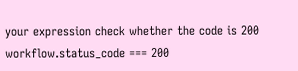your expression check whether the code is 200
workflow.status_code === 200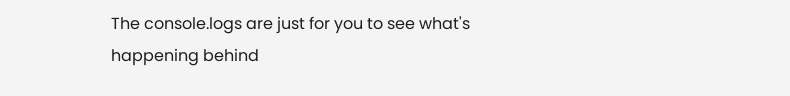The console.logs are just for you to see what's happening behind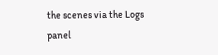the scenes via the Logs panel